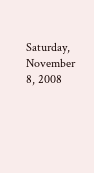Saturday, November 8, 2008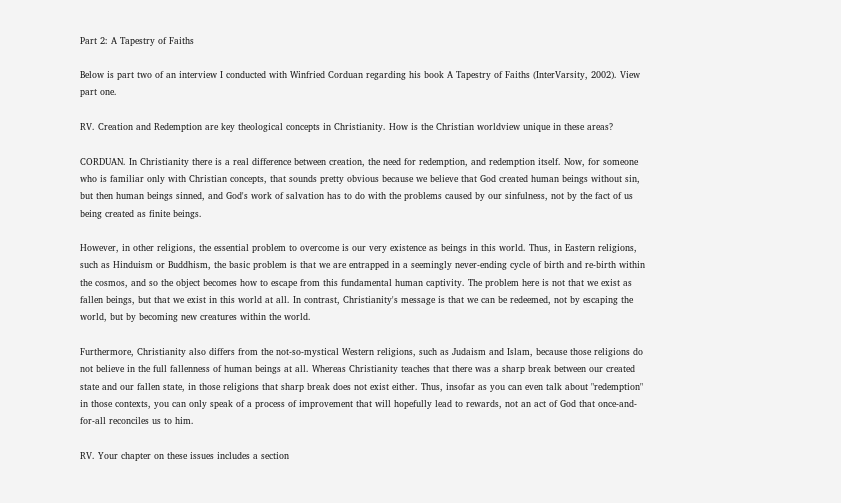Part 2: A Tapestry of Faiths

Below is part two of an interview I conducted with Winfried Corduan regarding his book A Tapestry of Faiths (InterVarsity, 2002). View part one.

RV. Creation and Redemption are key theological concepts in Christianity. How is the Christian worldview unique in these areas?

CORDUAN. In Christianity there is a real difference between creation, the need for redemption, and redemption itself. Now, for someone who is familiar only with Christian concepts, that sounds pretty obvious because we believe that God created human beings without sin, but then human beings sinned, and God's work of salvation has to do with the problems caused by our sinfulness, not by the fact of us being created as finite beings.

However, in other religions, the essential problem to overcome is our very existence as beings in this world. Thus, in Eastern religions, such as Hinduism or Buddhism, the basic problem is that we are entrapped in a seemingly never-ending cycle of birth and re-birth within the cosmos, and so the object becomes how to escape from this fundamental human captivity. The problem here is not that we exist as fallen beings, but that we exist in this world at all. In contrast, Christianity's message is that we can be redeemed, not by escaping the world, but by becoming new creatures within the world.

Furthermore, Christianity also differs from the not-so-mystical Western religions, such as Judaism and Islam, because those religions do not believe in the full fallenness of human beings at all. Whereas Christianity teaches that there was a sharp break between our created state and our fallen state, in those religions that sharp break does not exist either. Thus, insofar as you can even talk about "redemption" in those contexts, you can only speak of a process of improvement that will hopefully lead to rewards, not an act of God that once-and-for-all reconciles us to him.

RV. Your chapter on these issues includes a section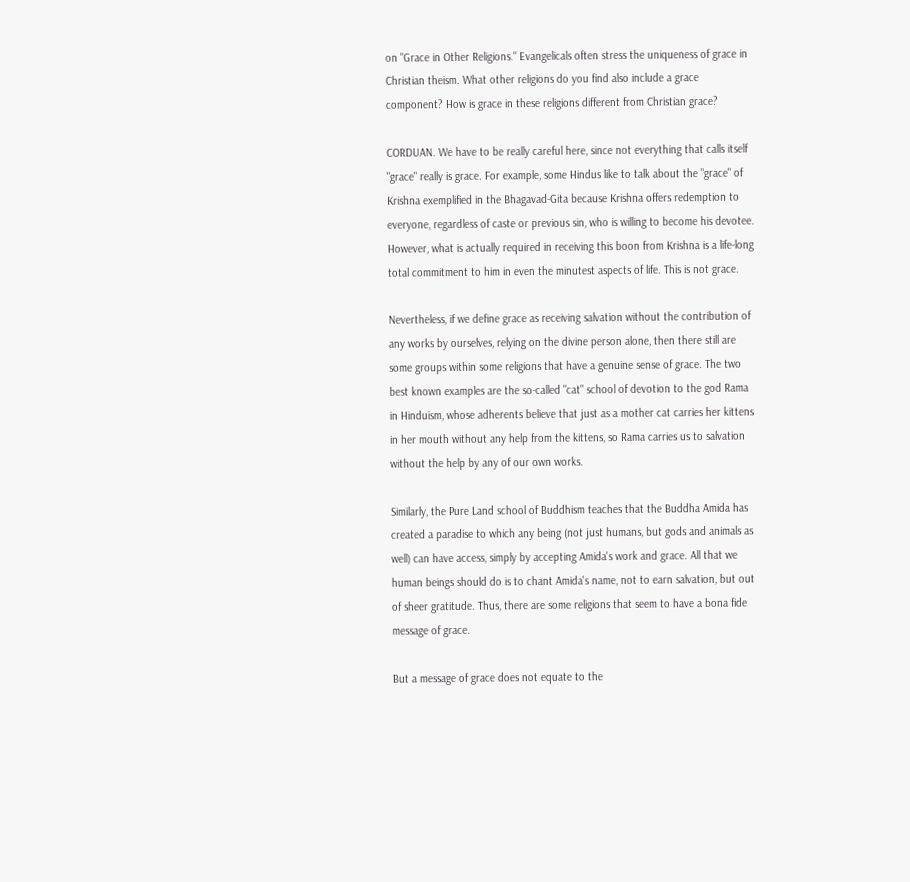on "Grace in Other Religions." Evangelicals often stress the uniqueness of grace in Christian theism. What other religions do you find also include a grace component? How is grace in these religions different from Christian grace?

CORDUAN. We have to be really careful here, since not everything that calls itself "grace" really is grace. For example, some Hindus like to talk about the "grace" of Krishna exemplified in the Bhagavad-Gita because Krishna offers redemption to everyone, regardless of caste or previous sin, who is willing to become his devotee. However, what is actually required in receiving this boon from Krishna is a life-long total commitment to him in even the minutest aspects of life. This is not grace.

Nevertheless, if we define grace as receiving salvation without the contribution of any works by ourselves, relying on the divine person alone, then there still are some groups within some religions that have a genuine sense of grace. The two best known examples are the so-called "cat" school of devotion to the god Rama in Hinduism, whose adherents believe that just as a mother cat carries her kittens in her mouth without any help from the kittens, so Rama carries us to salvation without the help by any of our own works.

Similarly, the Pure Land school of Buddhism teaches that the Buddha Amida has created a paradise to which any being (not just humans, but gods and animals as well) can have access, simply by accepting Amida's work and grace. All that we human beings should do is to chant Amida's name, not to earn salvation, but out of sheer gratitude. Thus, there are some religions that seem to have a bona fide message of grace.

But a message of grace does not equate to the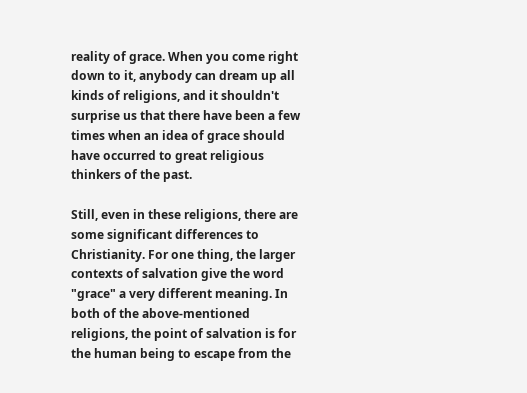reality of grace. When you come right down to it, anybody can dream up all kinds of religions, and it shouldn't surprise us that there have been a few times when an idea of grace should have occurred to great religious thinkers of the past.

Still, even in these religions, there are some significant differences to Christianity. For one thing, the larger contexts of salvation give the word "grace" a very different meaning. In both of the above-mentioned religions, the point of salvation is for the human being to escape from the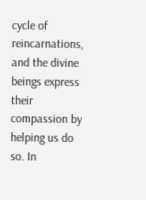cycle of reincarnations, and the divine beings express their compassion by helping us do so. In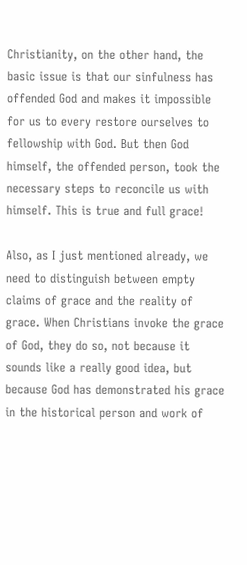Christianity, on the other hand, the basic issue is that our sinfulness has offended God and makes it impossible for us to every restore ourselves to fellowship with God. But then God himself, the offended person, took the necessary steps to reconcile us with himself. This is true and full grace!

Also, as I just mentioned already, we need to distinguish between empty claims of grace and the reality of grace. When Christians invoke the grace of God, they do so, not because it sounds like a really good idea, but because God has demonstrated his grace in the historical person and work of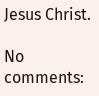Jesus Christ.

No comments: